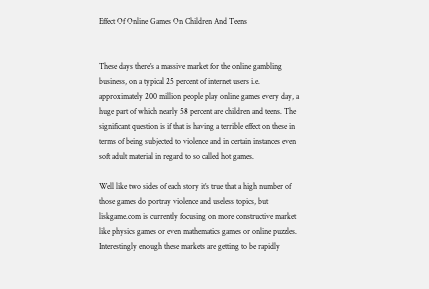Effect Of Online Games On Children And Teens


These days there’s a massive market for the online gambling business, on a typical 25 percent of internet users i.e. approximately 200 million people play online games every day, a huge part of which nearly 58 percent are children and teens. The significant question is if that is having a terrible effect on these in terms of being subjected to violence and in certain instances even soft adult material in regard to so called hot games.

Well like two sides of each story it’s true that a high number of those games do portray violence and useless topics, but liskgame.com is currently focusing on more constructive market like physics games or even mathematics games or online puzzles. Interestingly enough these markets are getting to be rapidly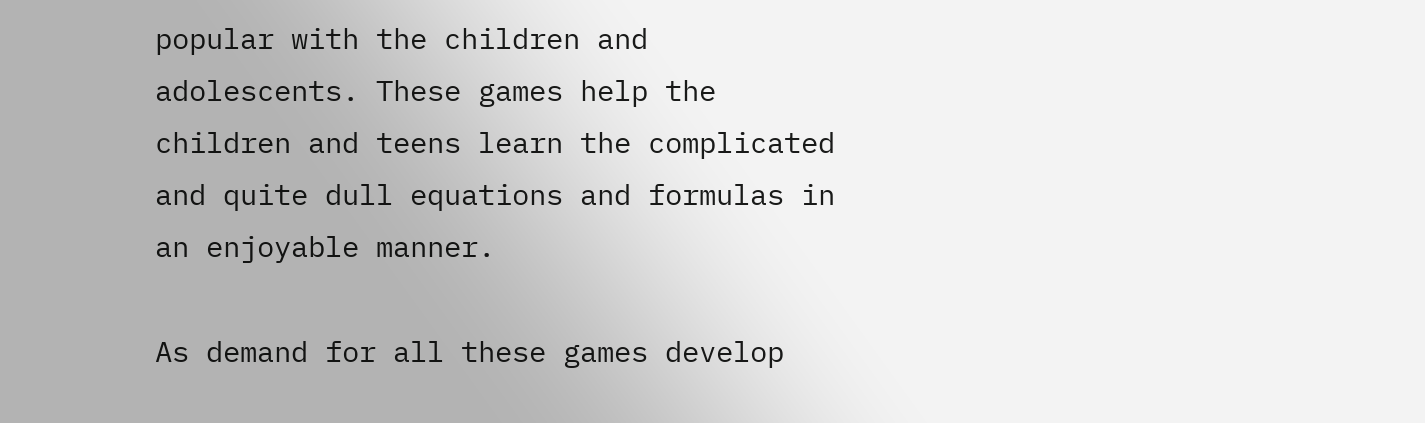popular with the children and adolescents. These games help the children and teens learn the complicated and quite dull equations and formulas in an enjoyable manner.

As demand for all these games develop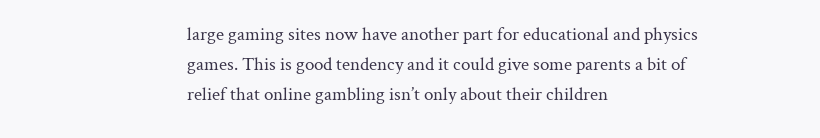large gaming sites now have another part for educational and physics games. This is good tendency and it could give some parents a bit of relief that online gambling isn’t only about their children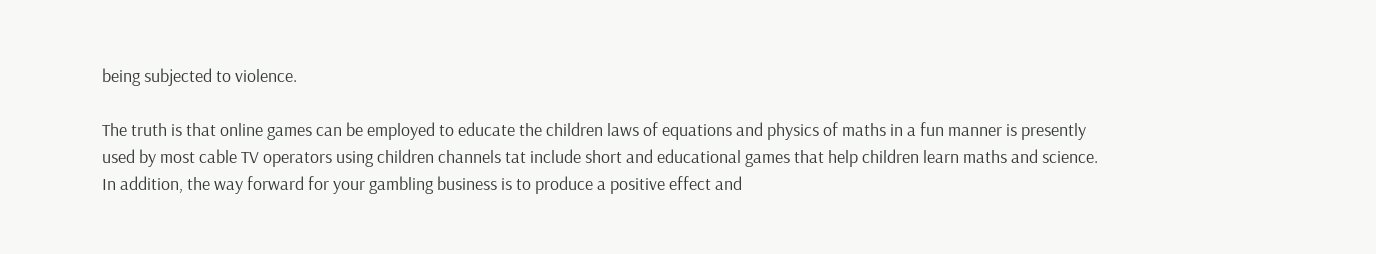being subjected to violence.

The truth is that online games can be employed to educate the children laws of equations and physics of maths in a fun manner is presently used by most cable TV operators using children channels tat include short and educational games that help children learn maths and science. In addition, the way forward for your gambling business is to produce a positive effect and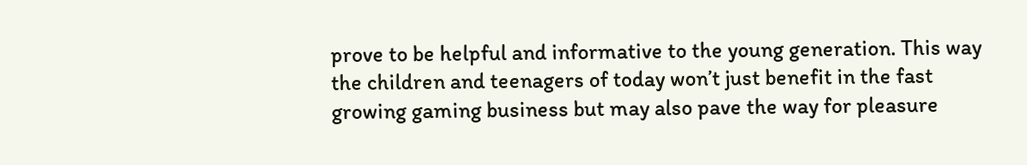prove to be helpful and informative to the young generation. This way the children and teenagers of today won’t just benefit in the fast growing gaming business but may also pave the way for pleasure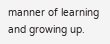manner of learning and growing up.